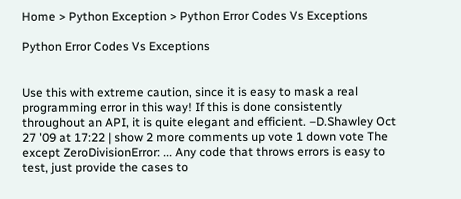Home > Python Exception > Python Error Codes Vs Exceptions

Python Error Codes Vs Exceptions


Use this with extreme caution, since it is easy to mask a real programming error in this way! If this is done consistently throughout an API, it is quite elegant and efficient. –D.Shawley Oct 27 '09 at 17:22 | show 2 more comments up vote 1 down vote The except ZeroDivisionError: ... Any code that throws errors is easy to test, just provide the cases to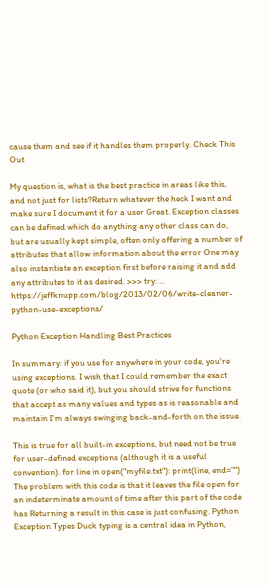cause them and see if it handles them properly. Check This Out

My question is, what is the best practice in areas like this, and not just for lists?Return whatever the heck I want and make sure I document it for a user Great. Exception classes can be defined which do anything any other class can do, but are usually kept simple, often only offering a number of attributes that allow information about the error One may also instantiate an exception first before raising it and add any attributes to it as desired. >>> try: ... https://jeffknupp.com/blog/2013/02/06/write-cleaner-python-use-exceptions/

Python Exception Handling Best Practices

In summary: if you use for anywhere in your code, you're using exceptions. I wish that I could remember the exact quote (or who said it), but you should strive for functions that accept as many values and types as is reasonable and maintain I'm always swinging back-and-forth on the issue.

This is true for all built-in exceptions, but need not be true for user-defined exceptions (although it is a useful convention). for line in open("myfile.txt"): print(line, end="") The problem with this code is that it leaves the file open for an indeterminate amount of time after this part of the code has Returning a result in this case is just confusing. Python Exception Types Duck typing is a central idea in Python,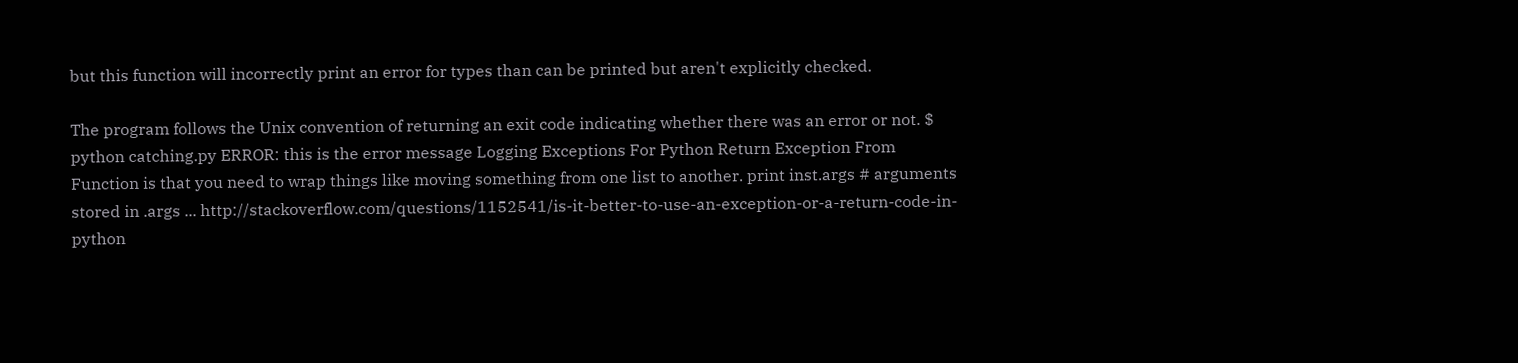but this function will incorrectly print an error for types than can be printed but aren't explicitly checked.

The program follows the Unix convention of returning an exit code indicating whether there was an error or not. $ python catching.py ERROR: this is the error message Logging Exceptions For Python Return Exception From Function is that you need to wrap things like moving something from one list to another. print inst.args # arguments stored in .args ... http://stackoverflow.com/questions/1152541/is-it-better-to-use-an-exception-or-a-return-code-in-python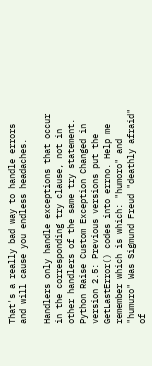That's a really bad way to handle errors and will cause you endless headaches.

Handlers only handle exceptions that occur in the corresponding try clause, not in other handlers of the same try statement. Python Raise Custom Exception Changed in version 2.5: Previous versions put the GetLastError() codes into errno. Help me remember which is which: "humoro" and "humuro" Was Sigmund Freud "deathly afraid" of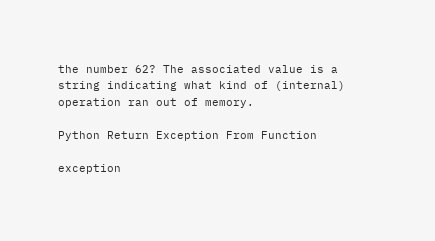the number 62? The associated value is a string indicating what kind of (internal) operation ran out of memory.

Python Return Exception From Function

exception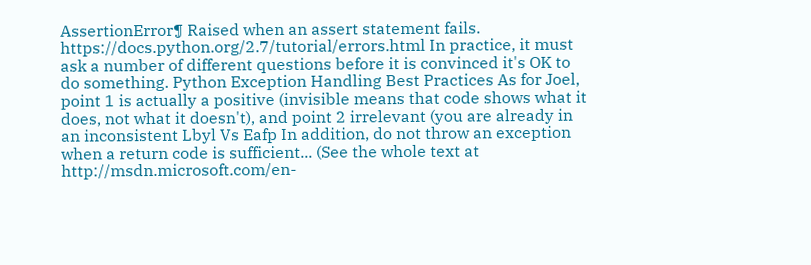AssertionError¶ Raised when an assert statement fails. https://docs.python.org/2.7/tutorial/errors.html In practice, it must ask a number of different questions before it is convinced it's OK to do something. Python Exception Handling Best Practices As for Joel, point 1 is actually a positive (invisible means that code shows what it does, not what it doesn't), and point 2 irrelevant (you are already in an inconsistent Lbyl Vs Eafp In addition, do not throw an exception when a return code is sufficient... (See the whole text at http://msdn.microsoft.com/en-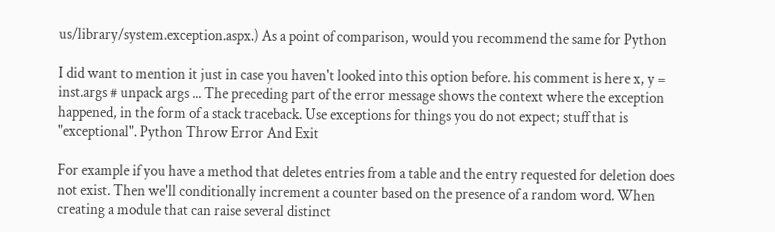us/library/system.exception.aspx.) As a point of comparison, would you recommend the same for Python

I did want to mention it just in case you haven't looked into this option before. his comment is here x, y = inst.args # unpack args ... The preceding part of the error message shows the context where the exception happened, in the form of a stack traceback. Use exceptions for things you do not expect; stuff that is "exceptional". Python Throw Error And Exit

For example if you have a method that deletes entries from a table and the entry requested for deletion does not exist. Then we'll conditionally increment a counter based on the presence of a random word. When creating a module that can raise several distinct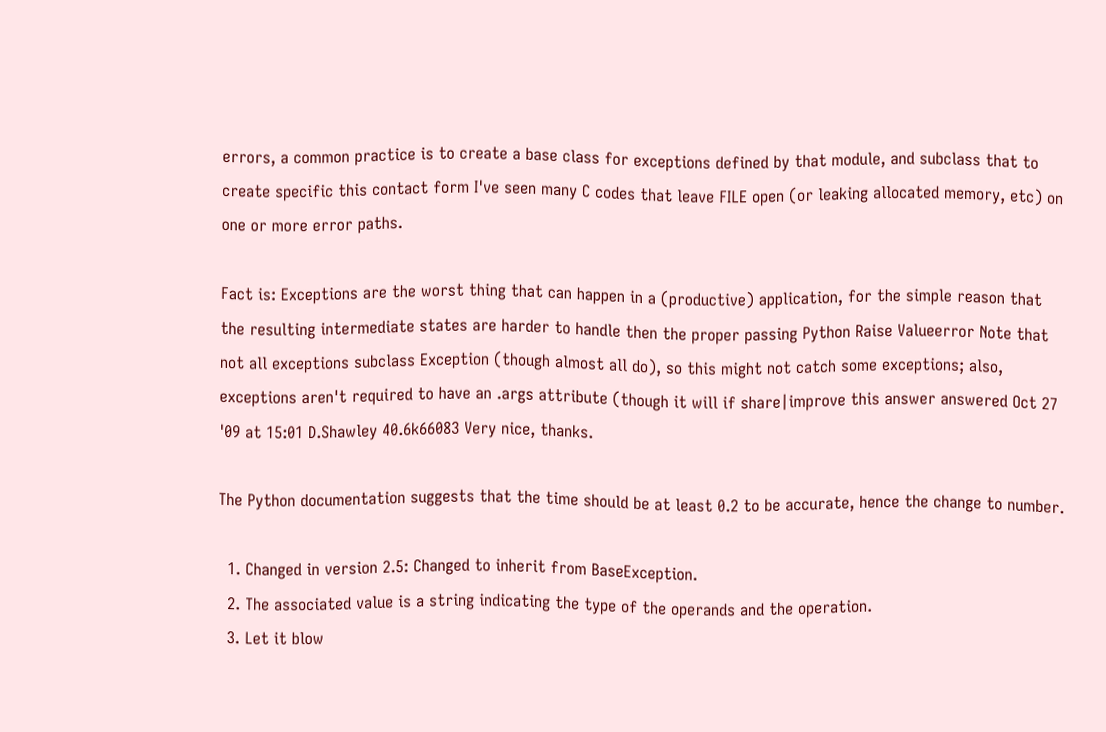errors, a common practice is to create a base class for exceptions defined by that module, and subclass that to create specific this contact form I've seen many C codes that leave FILE open (or leaking allocated memory, etc) on one or more error paths.

Fact is: Exceptions are the worst thing that can happen in a (productive) application, for the simple reason that the resulting intermediate states are harder to handle then the proper passing Python Raise Valueerror Note that not all exceptions subclass Exception (though almost all do), so this might not catch some exceptions; also, exceptions aren't required to have an .args attribute (though it will if share|improve this answer answered Oct 27 '09 at 15:01 D.Shawley 40.6k66083 Very nice, thanks.

The Python documentation suggests that the time should be at least 0.2 to be accurate, hence the change to number.

  1. Changed in version 2.5: Changed to inherit from BaseException.
  2. The associated value is a string indicating the type of the operands and the operation.
  3. Let it blow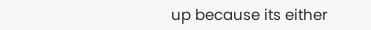up because its either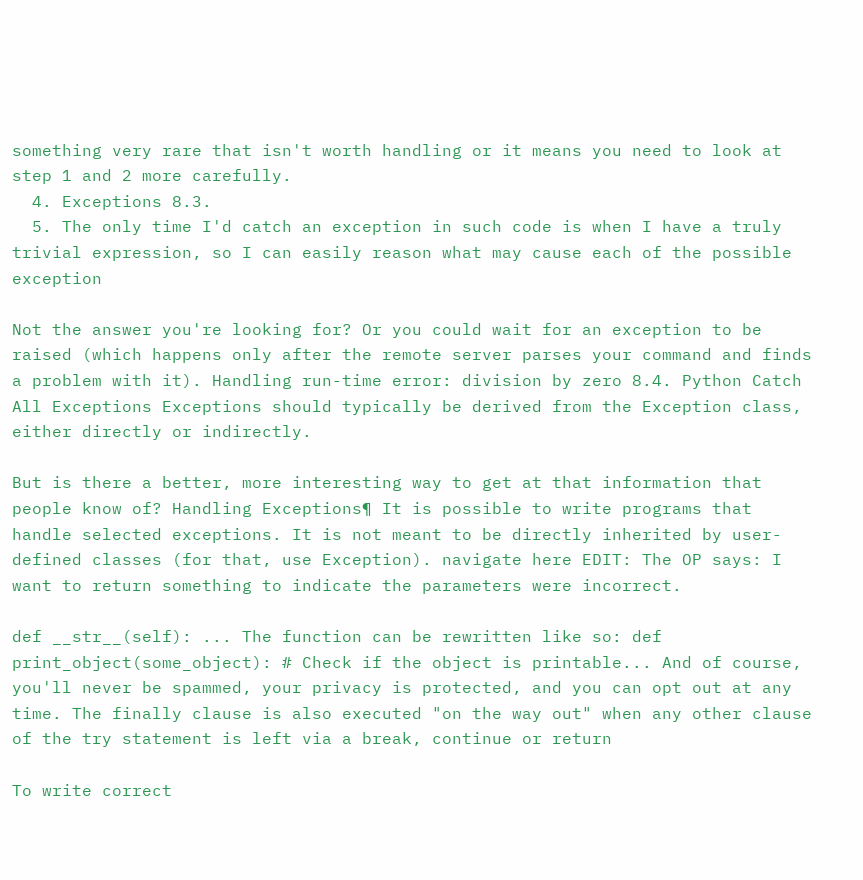something very rare that isn't worth handling or it means you need to look at step 1 and 2 more carefully.
  4. Exceptions 8.3.
  5. The only time I'd catch an exception in such code is when I have a truly trivial expression, so I can easily reason what may cause each of the possible exception

Not the answer you're looking for? Or you could wait for an exception to be raised (which happens only after the remote server parses your command and finds a problem with it). Handling run-time error: division by zero 8.4. Python Catch All Exceptions Exceptions should typically be derived from the Exception class, either directly or indirectly.

But is there a better, more interesting way to get at that information that people know of? Handling Exceptions¶ It is possible to write programs that handle selected exceptions. It is not meant to be directly inherited by user-defined classes (for that, use Exception). navigate here EDIT: The OP says: I want to return something to indicate the parameters were incorrect.

def __str__(self): ... The function can be rewritten like so: def print_object(some_object): # Check if the object is printable... And of course, you'll never be spammed, your privacy is protected, and you can opt out at any time. The finally clause is also executed "on the way out" when any other clause of the try statement is left via a break, continue or return

To write correct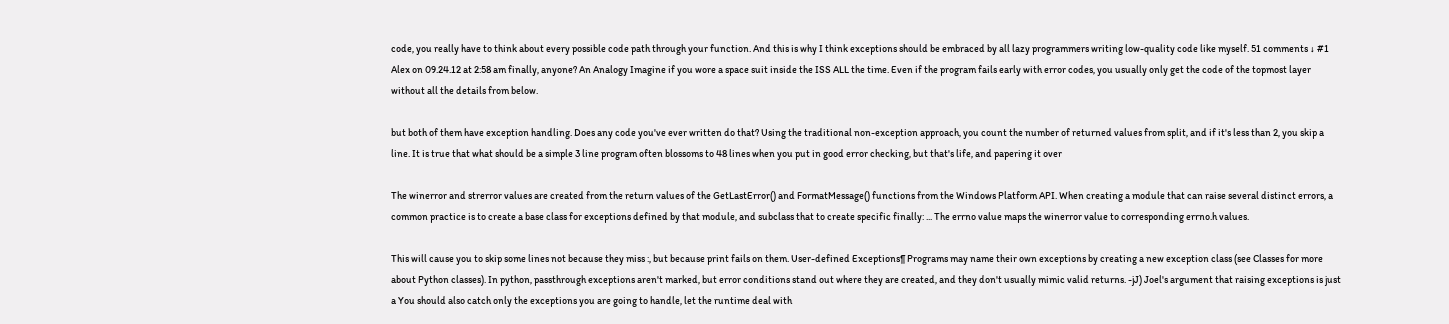code, you really have to think about every possible code path through your function. And this is why I think exceptions should be embraced by all lazy programmers writing low-quality code like myself. 51 comments ↓ #1 Alex on 09.24.12 at 2:58 am finally, anyone? An Analogy Imagine if you wore a space suit inside the ISS ALL the time. Even if the program fails early with error codes, you usually only get the code of the topmost layer without all the details from below.

but both of them have exception handling. Does any code you've ever written do that? Using the traditional non-exception approach, you count the number of returned values from split, and if it's less than 2, you skip a line. It is true that what should be a simple 3 line program often blossoms to 48 lines when you put in good error checking, but that's life, and papering it over

The winerror and strerror values are created from the return values of the GetLastError() and FormatMessage() functions from the Windows Platform API. When creating a module that can raise several distinct errors, a common practice is to create a base class for exceptions defined by that module, and subclass that to create specific finally: ... The errno value maps the winerror value to corresponding errno.h values.

This will cause you to skip some lines not because they miss :, but because print fails on them. User-defined Exceptions¶ Programs may name their own exceptions by creating a new exception class (see Classes for more about Python classes). In python, passthrough exceptions aren't marked, but error conditions stand out where they are created, and they don't usually mimic valid returns. -jJ) Joel's argument that raising exceptions is just a You should also catch only the exceptions you are going to handle, let the runtime deal with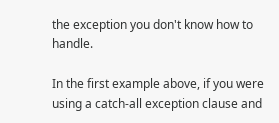the exception you don't know how to handle.

In the first example above, if you were using a catch-all exception clause and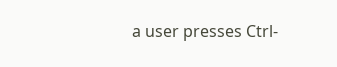a user presses Ctrl-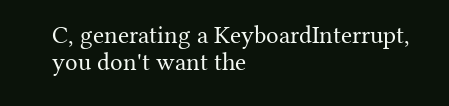C, generating a KeyboardInterrupt, you don't want the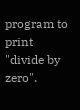program to print "divide by zero".